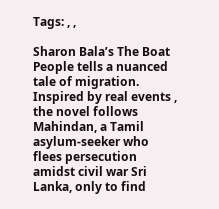Tags: , ,

Sharon Bala’s The Boat People tells a nuanced tale of migration. Inspired by real events , the novel follows Mahindan, a Tamil asylum-seeker who flees persecution amidst civil war Sri Lanka, only to find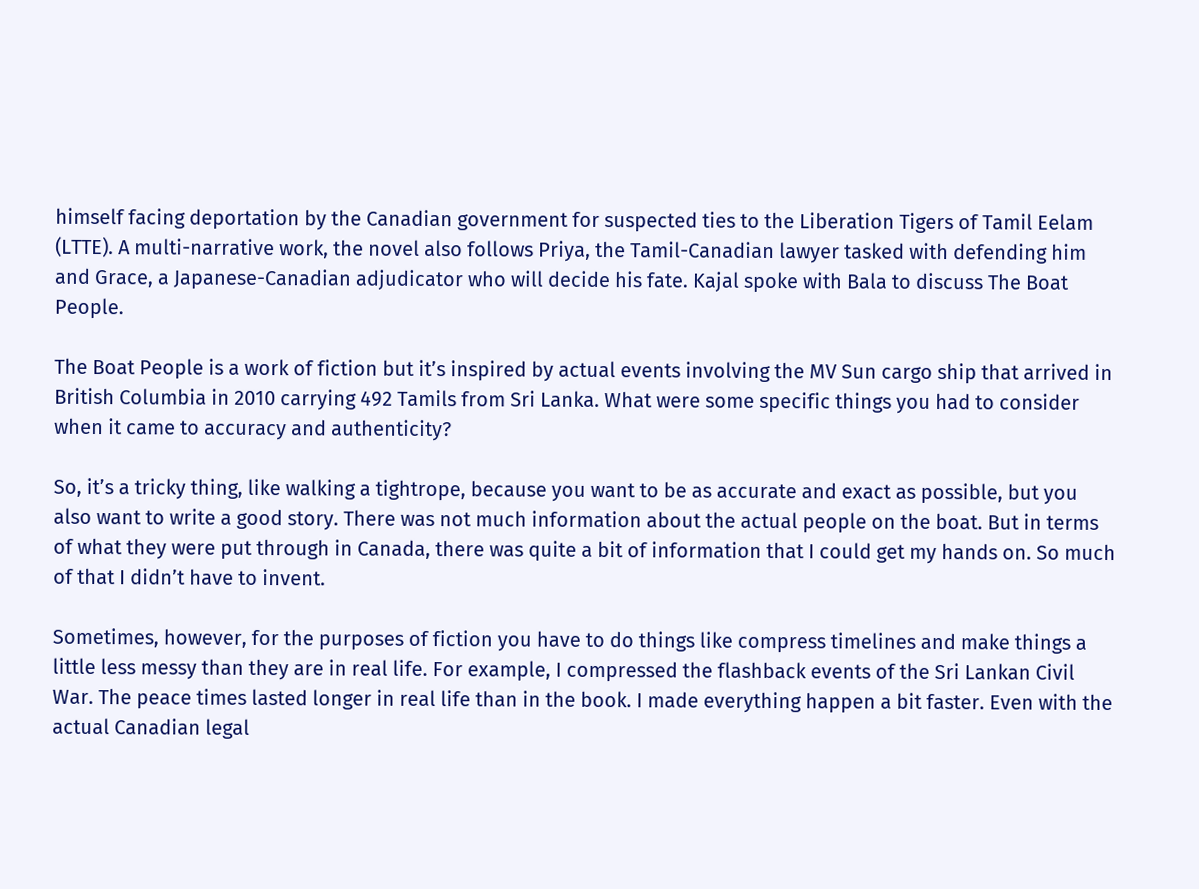himself facing deportation by the Canadian government for suspected ties to the Liberation Tigers of Tamil Eelam (LTTE). A multi-narrative work, the novel also follows Priya, the Tamil-Canadian lawyer tasked with defending him and Grace, a Japanese-Canadian adjudicator who will decide his fate. Kajal spoke with Bala to discuss The Boat People.

The Boat People is a work of fiction but it’s inspired by actual events involving the MV Sun cargo ship that arrived in British Columbia in 2010 carrying 492 Tamils from Sri Lanka. What were some specific things you had to consider when it came to accuracy and authenticity?

So, it’s a tricky thing, like walking a tightrope, because you want to be as accurate and exact as possible, but you also want to write a good story. There was not much information about the actual people on the boat. But in terms of what they were put through in Canada, there was quite a bit of information that I could get my hands on. So much of that I didn’t have to invent.

Sometimes, however, for the purposes of fiction you have to do things like compress timelines and make things a little less messy than they are in real life. For example, I compressed the flashback events of the Sri Lankan Civil War. The peace times lasted longer in real life than in the book. I made everything happen a bit faster. Even with the actual Canadian legal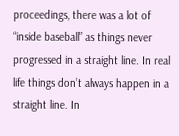proceedings, there was a lot of “inside baseball” as things never progressed in a straight line. In real life things don’t always happen in a straight line. In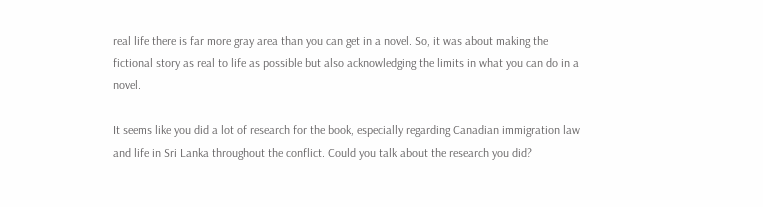real life there is far more gray area than you can get in a novel. So, it was about making the fictional story as real to life as possible but also acknowledging the limits in what you can do in a novel.

It seems like you did a lot of research for the book, especially regarding Canadian immigration law and life in Sri Lanka throughout the conflict. Could you talk about the research you did?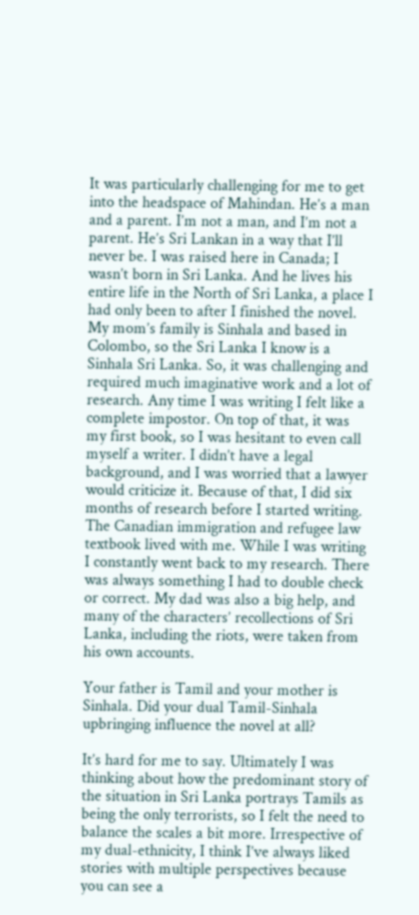It was particularly challenging for me to get into the headspace of Mahindan. He’s a man and a parent. I’m not a man, and I’m not a parent. He’s Sri Lankan in a way that I’ll never be. I was raised here in Canada; I wasn’t born in Sri Lanka. And he lives his entire life in the North of Sri Lanka, a place I had only been to after I finished the novel. My mom’s family is Sinhala and based in Colombo, so the Sri Lanka I know is a Sinhala Sri Lanka. So, it was challenging and required much imaginative work and a lot of research. Any time I was writing I felt like a complete impostor. On top of that, it was my first book, so I was hesitant to even call myself a writer. I didn’t have a legal background, and I was worried that a lawyer would criticize it. Because of that, I did six months of research before I started writing. The Canadian immigration and refugee law textbook lived with me. While I was writing I constantly went back to my research. There was always something I had to double check or correct. My dad was also a big help, and many of the characters’ recollections of Sri Lanka, including the riots, were taken from his own accounts.

Your father is Tamil and your mother is Sinhala. Did your dual Tamil-Sinhala upbringing influence the novel at all?

It’s hard for me to say. Ultimately I was thinking about how the predominant story of the situation in Sri Lanka portrays Tamils as being the only terrorists, so I felt the need to balance the scales a bit more. Irrespective of my dual-ethnicity, I think I’ve always liked stories with multiple perspectives because you can see a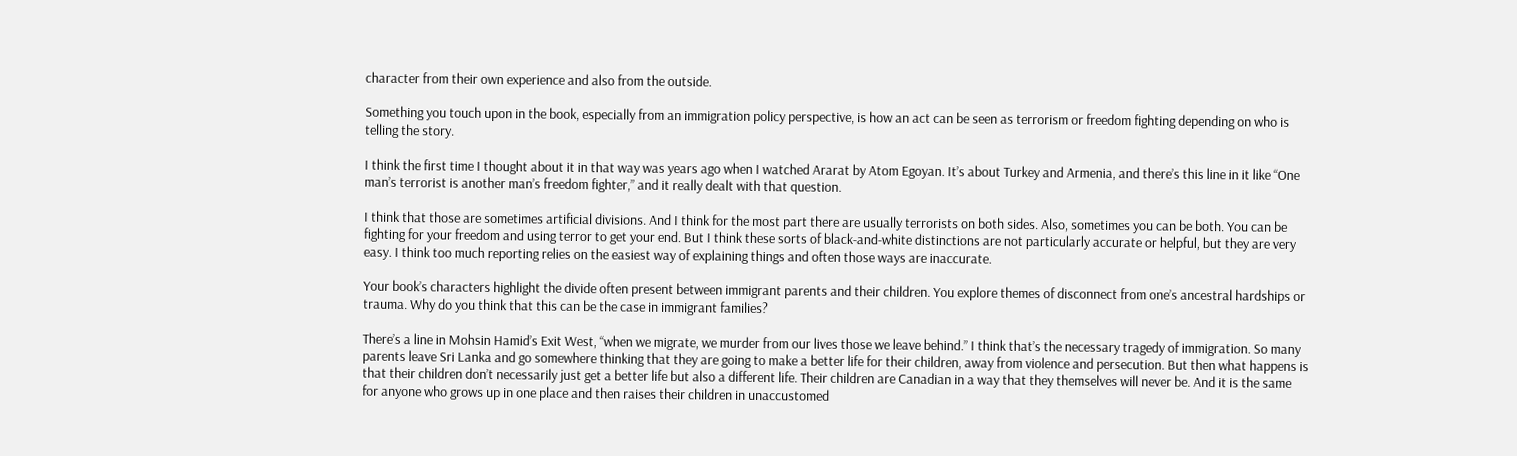character from their own experience and also from the outside.

Something you touch upon in the book, especially from an immigration policy perspective, is how an act can be seen as terrorism or freedom fighting depending on who is telling the story.

I think the first time I thought about it in that way was years ago when I watched Ararat by Atom Egoyan. It’s about Turkey and Armenia, and there’s this line in it like “One man’s terrorist is another man’s freedom fighter,” and it really dealt with that question.

I think that those are sometimes artificial divisions. And I think for the most part there are usually terrorists on both sides. Also, sometimes you can be both. You can be fighting for your freedom and using terror to get your end. But I think these sorts of black-and-white distinctions are not particularly accurate or helpful, but they are very easy. I think too much reporting relies on the easiest way of explaining things and often those ways are inaccurate.

Your book’s characters highlight the divide often present between immigrant parents and their children. You explore themes of disconnect from one’s ancestral hardships or trauma. Why do you think that this can be the case in immigrant families?

There’s a line in Mohsin Hamid’s Exit West, “when we migrate, we murder from our lives those we leave behind.” I think that’s the necessary tragedy of immigration. So many parents leave Sri Lanka and go somewhere thinking that they are going to make a better life for their children, away from violence and persecution. But then what happens is that their children don’t necessarily just get a better life but also a different life. Their children are Canadian in a way that they themselves will never be. And it is the same for anyone who grows up in one place and then raises their children in unaccustomed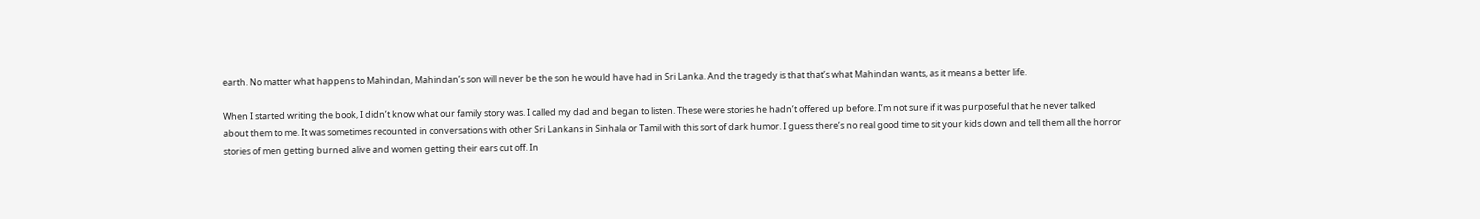earth. No matter what happens to Mahindan, Mahindan’s son will never be the son he would have had in Sri Lanka. And the tragedy is that that’s what Mahindan wants, as it means a better life.

When I started writing the book, I didn’t know what our family story was. I called my dad and began to listen. These were stories he hadn’t offered up before. I’m not sure if it was purposeful that he never talked about them to me. It was sometimes recounted in conversations with other Sri Lankans in Sinhala or Tamil with this sort of dark humor. I guess there’s no real good time to sit your kids down and tell them all the horror stories of men getting burned alive and women getting their ears cut off. In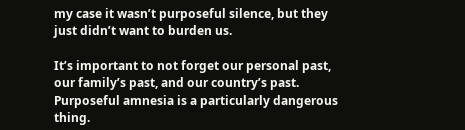my case it wasn’t purposeful silence, but they just didn’t want to burden us.

It’s important to not forget our personal past, our family’s past, and our country’s past. Purposeful amnesia is a particularly dangerous thing.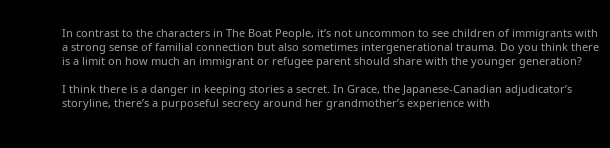In contrast to the characters in The Boat People, it’s not uncommon to see children of immigrants with a strong sense of familial connection but also sometimes intergenerational trauma. Do you think there is a limit on how much an immigrant or refugee parent should share with the younger generation?

I think there is a danger in keeping stories a secret. In Grace, the Japanese-Canadian adjudicator’s storyline, there’s a purposeful secrecy around her grandmother’s experience with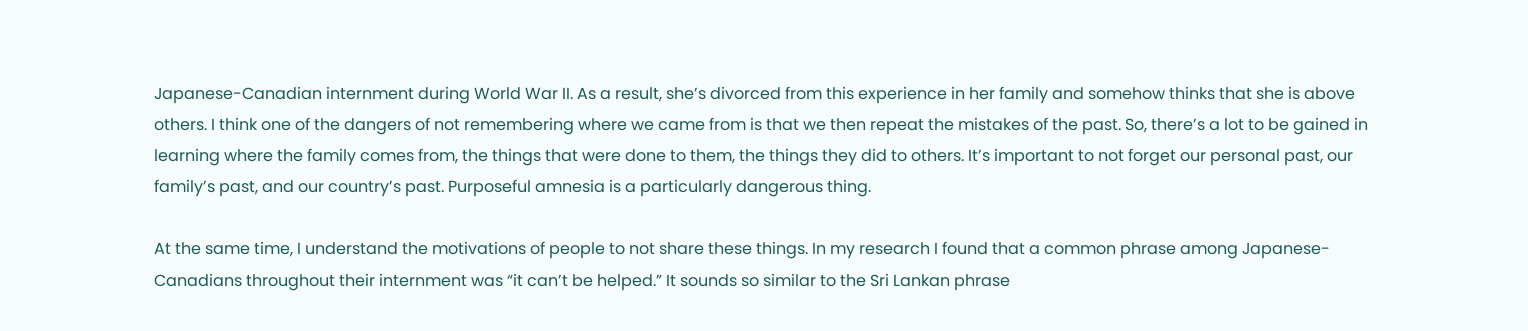Japanese-Canadian internment during World War II. As a result, she’s divorced from this experience in her family and somehow thinks that she is above others. I think one of the dangers of not remembering where we came from is that we then repeat the mistakes of the past. So, there’s a lot to be gained in learning where the family comes from, the things that were done to them, the things they did to others. It’s important to not forget our personal past, our family’s past, and our country’s past. Purposeful amnesia is a particularly dangerous thing.

At the same time, I understand the motivations of people to not share these things. In my research I found that a common phrase among Japanese-Canadians throughout their internment was “it can’t be helped.” It sounds so similar to the Sri Lankan phrase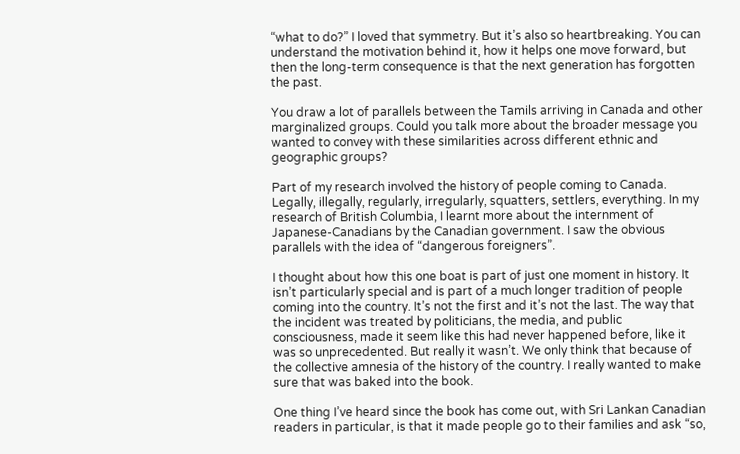“what to do?” I loved that symmetry. But it’s also so heartbreaking. You can understand the motivation behind it, how it helps one move forward, but then the long-term consequence is that the next generation has forgotten the past.

You draw a lot of parallels between the Tamils arriving in Canada and other marginalized groups. Could you talk more about the broader message you wanted to convey with these similarities across different ethnic and geographic groups?

Part of my research involved the history of people coming to Canada. Legally, illegally, regularly, irregularly, squatters, settlers, everything. In my research of British Columbia, I learnt more about the internment of Japanese-Canadians by the Canadian government. I saw the obvious parallels with the idea of “dangerous foreigners”.

I thought about how this one boat is part of just one moment in history. It isn’t particularly special and is part of a much longer tradition of people coming into the country. It’s not the first and it’s not the last. The way that the incident was treated by politicians, the media, and public consciousness, made it seem like this had never happened before, like it was so unprecedented. But really it wasn’t. We only think that because of the collective amnesia of the history of the country. I really wanted to make sure that was baked into the book.

One thing I’ve heard since the book has come out, with Sri Lankan Canadian readers in particular, is that it made people go to their families and ask “so,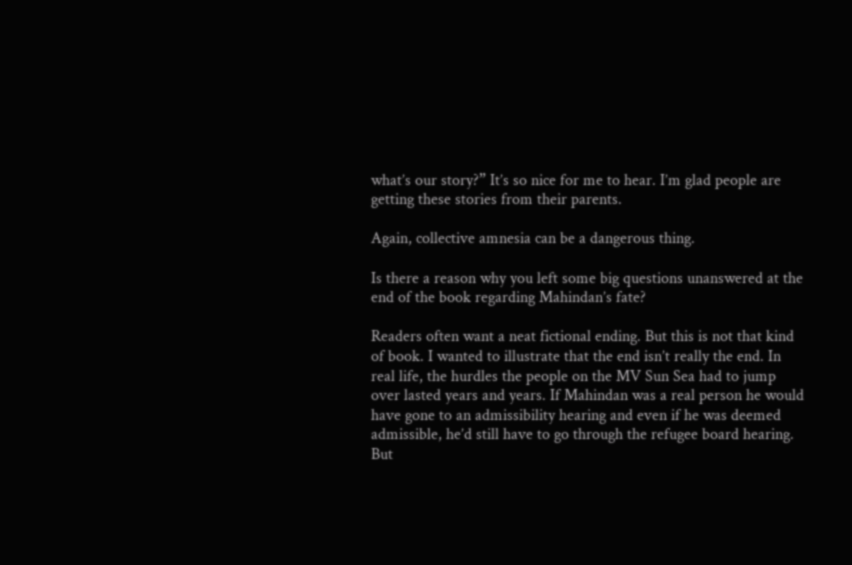what’s our story?” It’s so nice for me to hear. I’m glad people are getting these stories from their parents.

Again, collective amnesia can be a dangerous thing.

Is there a reason why you left some big questions unanswered at the end of the book regarding Mahindan’s fate?

Readers often want a neat fictional ending. But this is not that kind of book. I wanted to illustrate that the end isn’t really the end. In real life, the hurdles the people on the MV Sun Sea had to jump over lasted years and years. If Mahindan was a real person he would have gone to an admissibility hearing and even if he was deemed admissible, he’d still have to go through the refugee board hearing. But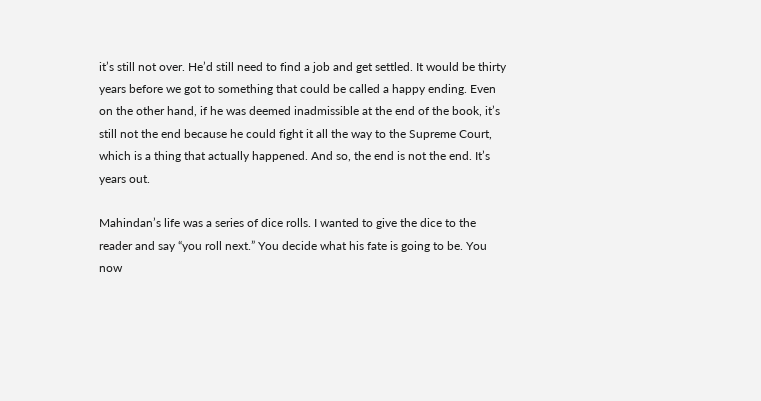it’s still not over. He’d still need to find a job and get settled. It would be thirty years before we got to something that could be called a happy ending. Even on the other hand, if he was deemed inadmissible at the end of the book, it’s still not the end because he could fight it all the way to the Supreme Court, which is a thing that actually happened. And so, the end is not the end. It’s years out.

Mahindan’s life was a series of dice rolls. I wanted to give the dice to the reader and say “you roll next.” You decide what his fate is going to be. You now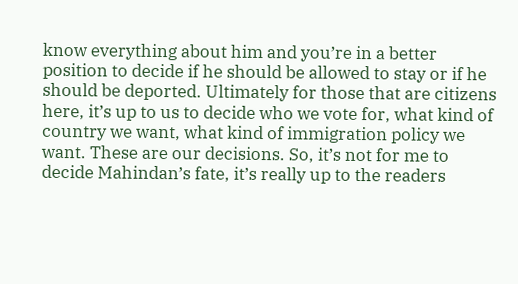know everything about him and you’re in a better position to decide if he should be allowed to stay or if he should be deported. Ultimately for those that are citizens here, it’s up to us to decide who we vote for, what kind of country we want, what kind of immigration policy we want. These are our decisions. So, it’s not for me to decide Mahindan’s fate, it’s really up to the readers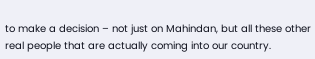to make a decision – not just on Mahindan, but all these other real people that are actually coming into our country.